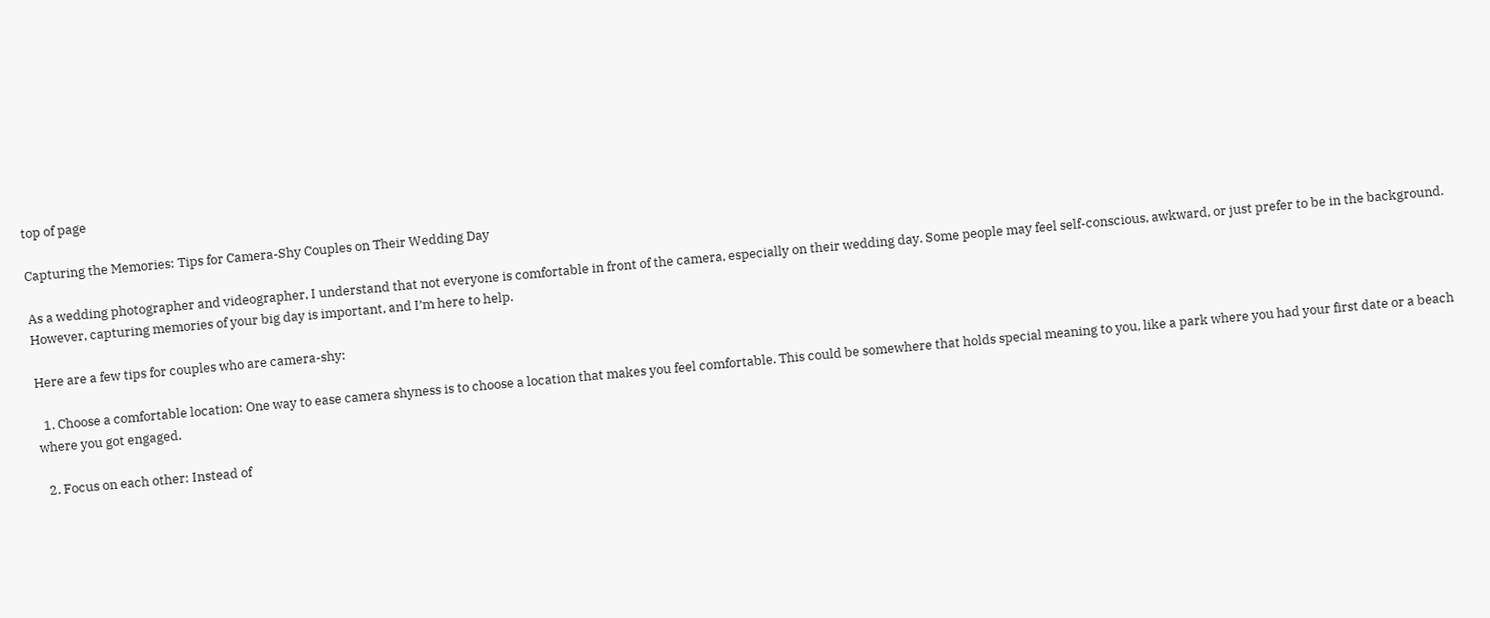top of page

Capturing the Memories: Tips for Camera-Shy Couples on Their Wedding Day

As a wedding photographer and videographer, I understand that not everyone is comfortable in front of the camera, especially on their wedding day. Some people may feel self-conscious, awkward, or just prefer to be in the background. However, capturing memories of your big day is important, and I’m here to help.

Here are a few tips for couples who are camera-shy:

  1. Choose a comfortable location: One way to ease camera shyness is to choose a location that makes you feel comfortable. This could be somewhere that holds special meaning to you, like a park where you had your first date or a beach where you got engaged.

  2. Focus on each other: Instead of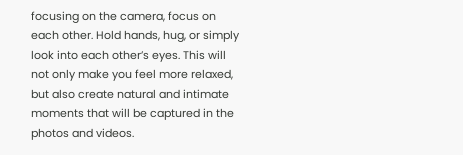focusing on the camera, focus on each other. Hold hands, hug, or simply look into each other’s eyes. This will not only make you feel more relaxed, but also create natural and intimate moments that will be captured in the photos and videos.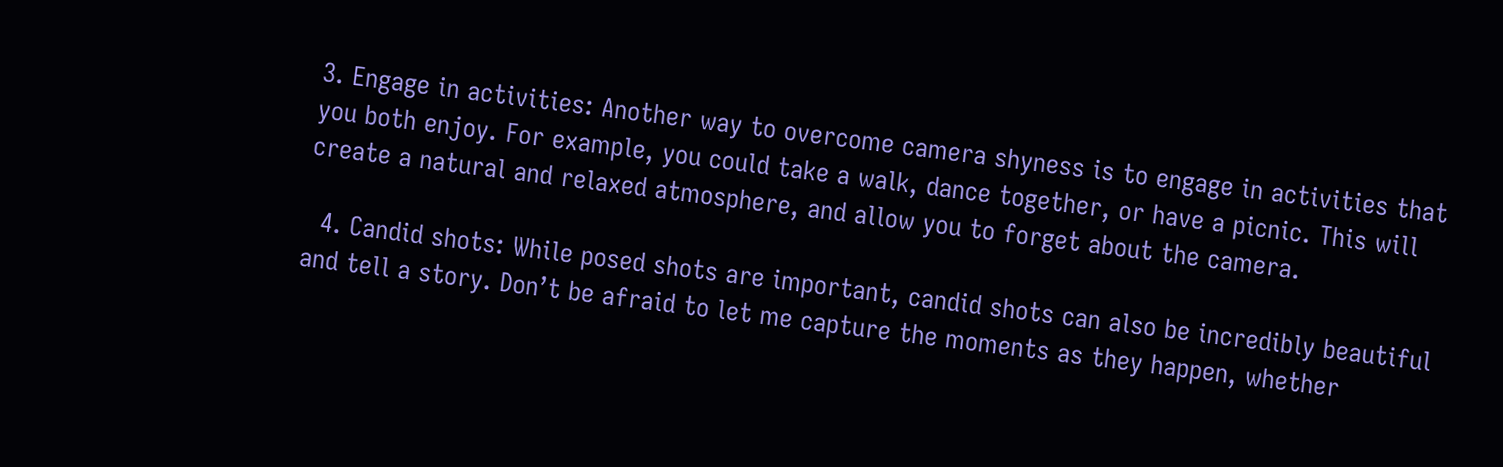3. Engage in activities: Another way to overcome camera shyness is to engage in activities that you both enjoy. For example, you could take a walk, dance together, or have a picnic. This will create a natural and relaxed atmosphere, and allow you to forget about the camera.

  4. Candid shots: While posed shots are important, candid shots can also be incredibly beautiful and tell a story. Don’t be afraid to let me capture the moments as they happen, whether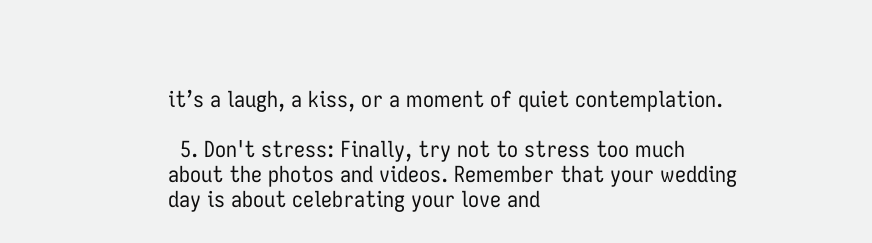it’s a laugh, a kiss, or a moment of quiet contemplation.

  5. Don't stress: Finally, try not to stress too much about the photos and videos. Remember that your wedding day is about celebrating your love and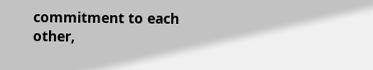commitment to each other,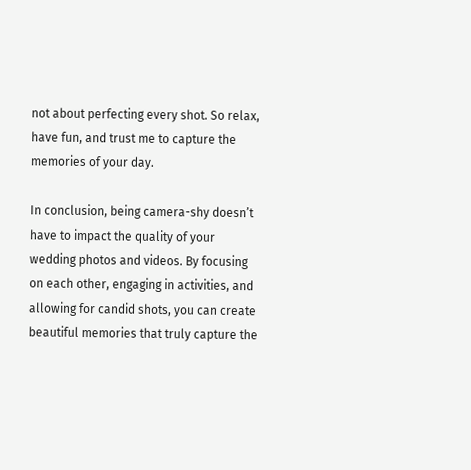not about perfecting every shot. So relax, have fun, and trust me to capture the memories of your day.

In conclusion, being camera-shy doesn’t have to impact the quality of your wedding photos and videos. By focusing on each other, engaging in activities, and allowing for candid shots, you can create beautiful memories that truly capture the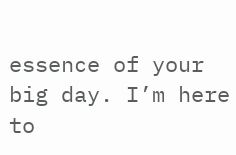essence of your big day. I’m here to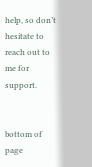help, so don’t hesitate to reach out to me for support.


bottom of page